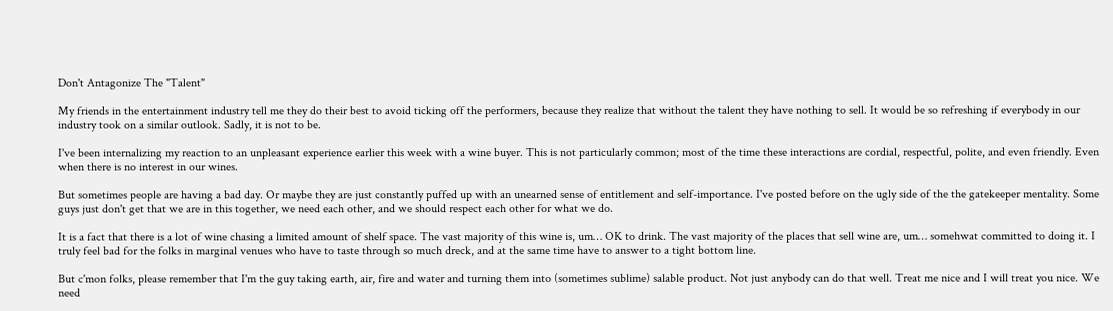Don't Antagonize The "Talent"

My friends in the entertainment industry tell me they do their best to avoid ticking off the performers, because they realize that without the talent they have nothing to sell. It would be so refreshing if everybody in our industry took on a similar outlook. Sadly, it is not to be.

I've been internalizing my reaction to an unpleasant experience earlier this week with a wine buyer. This is not particularly common; most of the time these interactions are cordial, respectful, polite, and even friendly. Even when there is no interest in our wines.

But sometimes people are having a bad day. Or maybe they are just constantly puffed up with an unearned sense of entitlement and self-importance. I've posted before on the ugly side of the the gatekeeper mentality. Some guys just don't get that we are in this together, we need each other, and we should respect each other for what we do.

It is a fact that there is a lot of wine chasing a limited amount of shelf space. The vast majority of this wine is, um… OK to drink. The vast majority of the places that sell wine are, um… somehwat committed to doing it. I truly feel bad for the folks in marginal venues who have to taste through so much dreck, and at the same time have to answer to a tight bottom line.

But c'mon folks, please remember that I'm the guy taking earth, air, fire and water and turning them into (sometimes sublime) salable product. Not just anybody can do that well. Treat me nice and I will treat you nice. We need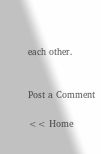each other.


Post a Comment

<< Home